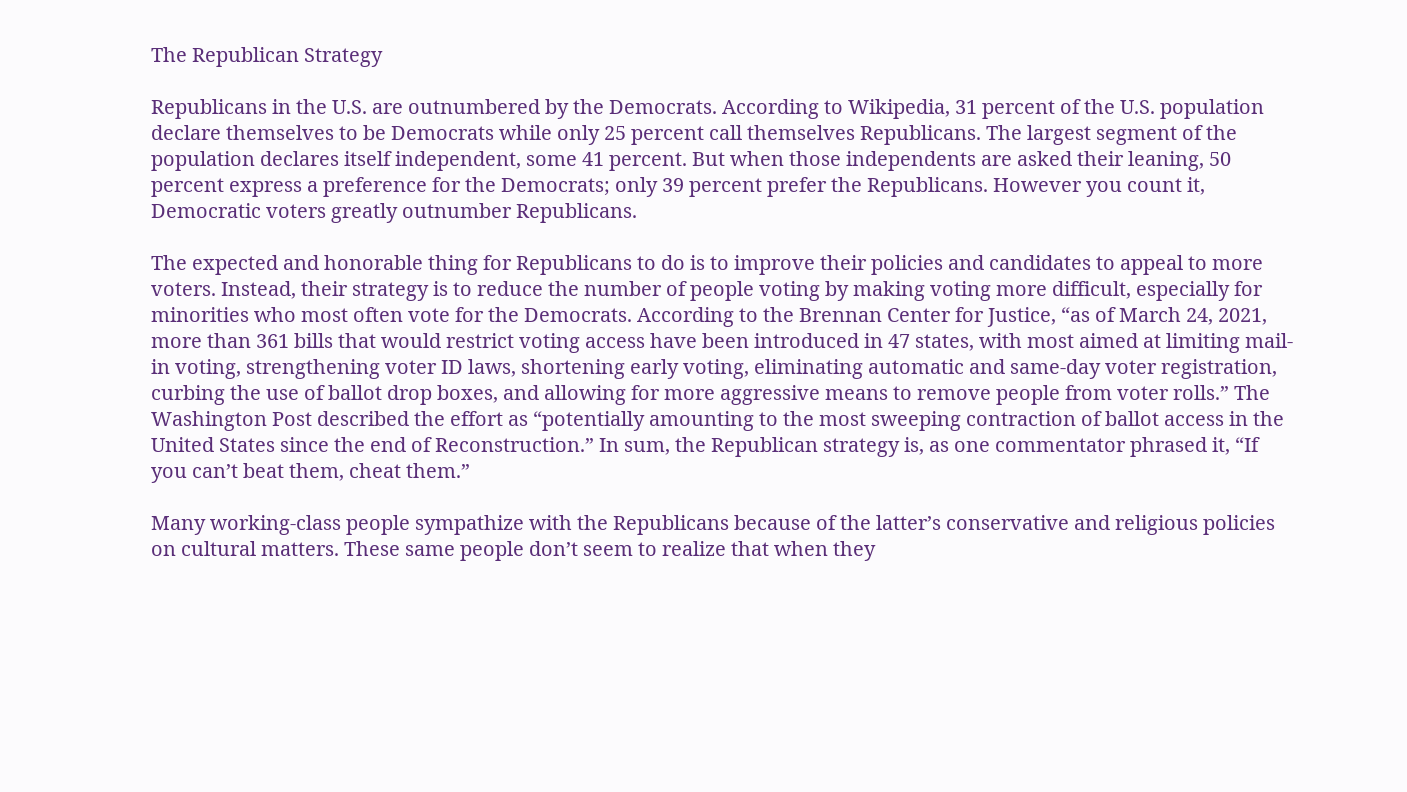The Republican Strategy

Republicans in the U.S. are outnumbered by the Democrats. According to Wikipedia, 31 percent of the U.S. population declare themselves to be Democrats while only 25 percent call themselves Republicans. The largest segment of the population declares itself independent, some 41 percent. But when those independents are asked their leaning, 50 percent express a preference for the Democrats; only 39 percent prefer the Republicans. However you count it, Democratic voters greatly outnumber Republicans.

The expected and honorable thing for Republicans to do is to improve their policies and candidates to appeal to more voters. Instead, their strategy is to reduce the number of people voting by making voting more difficult, especially for minorities who most often vote for the Democrats. According to the Brennan Center for Justice, “as of March 24, 2021, more than 361 bills that would restrict voting access have been introduced in 47 states, with most aimed at limiting mail-in voting, strengthening voter ID laws, shortening early voting, eliminating automatic and same-day voter registration, curbing the use of ballot drop boxes, and allowing for more aggressive means to remove people from voter rolls.” The Washington Post described the effort as “potentially amounting to the most sweeping contraction of ballot access in the United States since the end of Reconstruction.” In sum, the Republican strategy is, as one commentator phrased it, “If you can’t beat them, cheat them.”

Many working-class people sympathize with the Republicans because of the latter’s conservative and religious policies on cultural matters. These same people don’t seem to realize that when they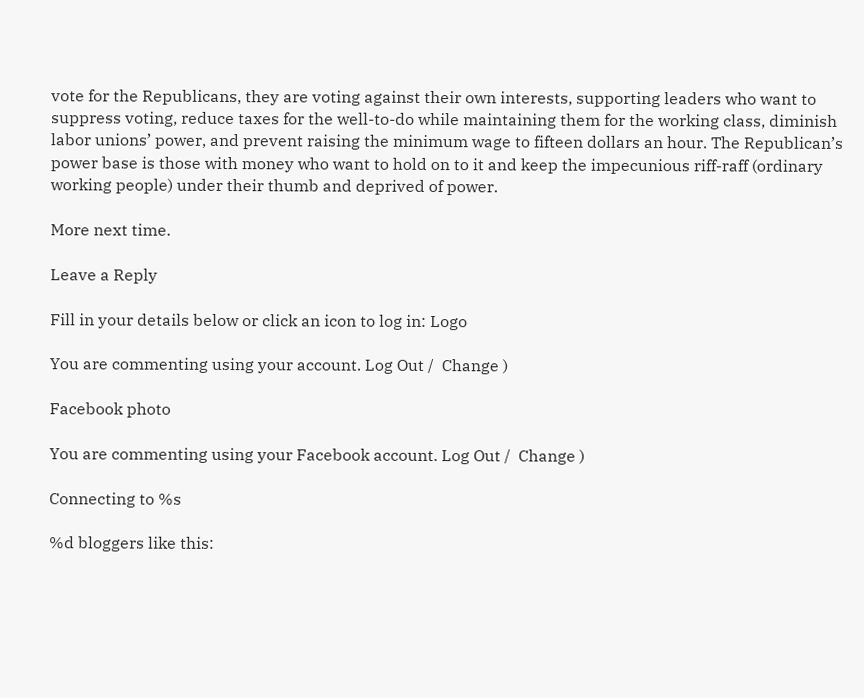vote for the Republicans, they are voting against their own interests, supporting leaders who want to suppress voting, reduce taxes for the well-to-do while maintaining them for the working class, diminish labor unions’ power, and prevent raising the minimum wage to fifteen dollars an hour. The Republican’s power base is those with money who want to hold on to it and keep the impecunious riff-raff (ordinary working people) under their thumb and deprived of power.

More next time.

Leave a Reply

Fill in your details below or click an icon to log in: Logo

You are commenting using your account. Log Out /  Change )

Facebook photo

You are commenting using your Facebook account. Log Out /  Change )

Connecting to %s

%d bloggers like this: